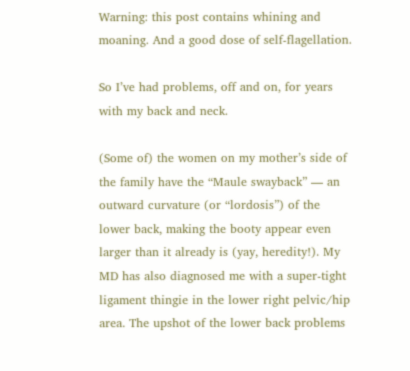Warning: this post contains whining and moaning. And a good dose of self-flagellation.

So I’ve had problems, off and on, for years with my back and neck.

(Some of) the women on my mother’s side of the family have the “Maule swayback” — an outward curvature (or “lordosis”) of the lower back, making the booty appear even larger than it already is (yay, heredity!). My MD has also diagnosed me with a super-tight ligament thingie in the lower right pelvic/hip area. The upshot of the lower back problems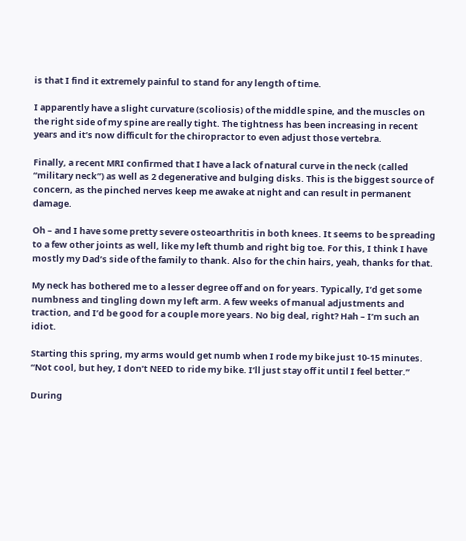is that I find it extremely painful to stand for any length of time.

I apparently have a slight curvature (scoliosis) of the middle spine, and the muscles on the right side of my spine are really tight. The tightness has been increasing in recent years and it’s now difficult for the chiropractor to even adjust those vertebra.

Finally, a recent MRI confirmed that I have a lack of natural curve in the neck (called “military neck”) as well as 2 degenerative and bulging disks. This is the biggest source of concern, as the pinched nerves keep me awake at night and can result in permanent damage.

Oh – and I have some pretty severe osteoarthritis in both knees. It seems to be spreading to a few other joints as well, like my left thumb and right big toe. For this, I think I have mostly my Dad’s side of the family to thank. Also for the chin hairs, yeah, thanks for that.

My neck has bothered me to a lesser degree off and on for years. Typically, I’d get some numbness and tingling down my left arm. A few weeks of manual adjustments and traction, and I’d be good for a couple more years. No big deal, right? Hah – I’m such an idiot.

Starting this spring, my arms would get numb when I rode my bike just 10-15 minutes. “Not cool, but hey, I don’t NEED to ride my bike. I’ll just stay off it until I feel better.”

During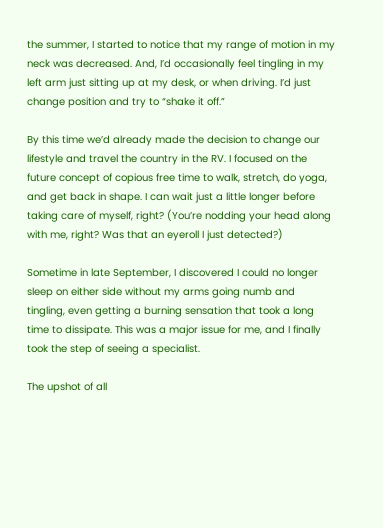the summer, I started to notice that my range of motion in my neck was decreased. And, I’d occasionally feel tingling in my left arm just sitting up at my desk, or when driving. I’d just change position and try to “shake it off.”

By this time we’d already made the decision to change our lifestyle and travel the country in the RV. I focused on the future concept of copious free time to walk, stretch, do yoga, and get back in shape. I can wait just a little longer before taking care of myself, right? (You’re nodding your head along with me, right? Was that an eyeroll I just detected?)

Sometime in late September, I discovered I could no longer sleep on either side without my arms going numb and tingling, even getting a burning sensation that took a long time to dissipate. This was a major issue for me, and I finally took the step of seeing a specialist.

The upshot of all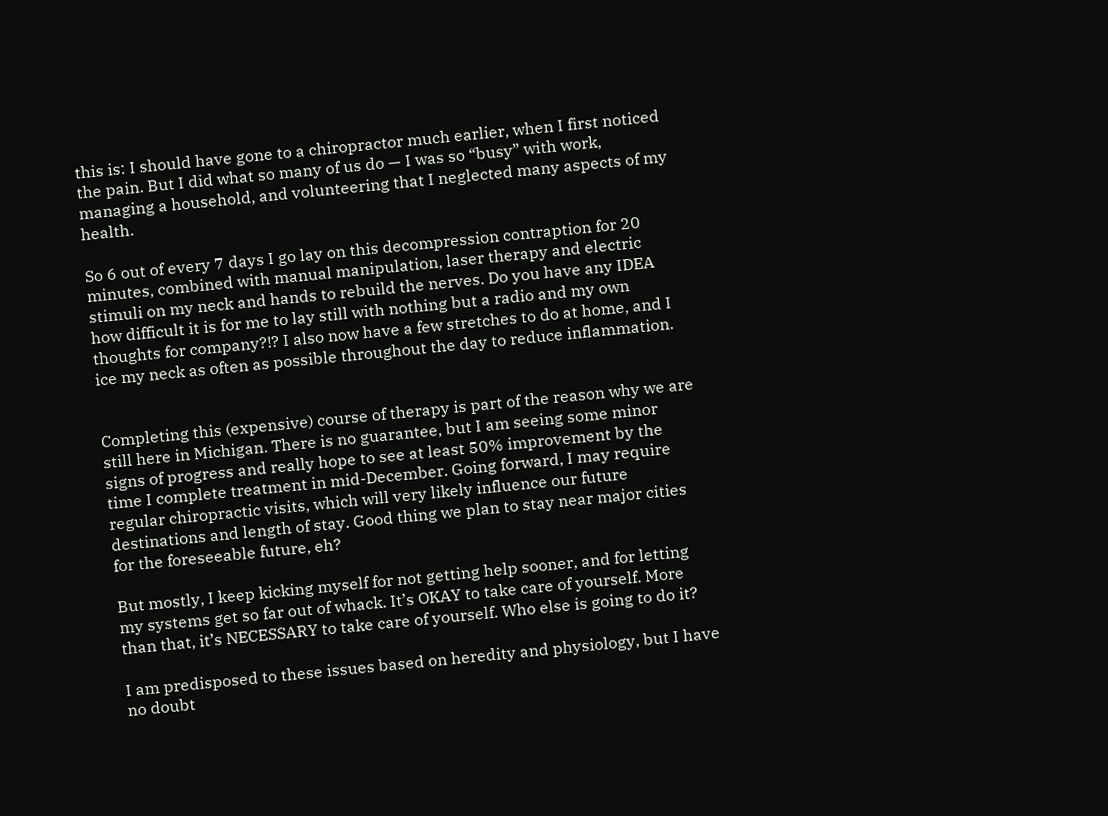this is: I should have gone to a chiropractor much earlier, when I first noticed the pain. But I did what so many of us do — I was so “busy” with work, managing a household, and volunteering that I neglected many aspects of my health.

So 6 out of every 7 days I go lay on this decompression contraption for 20 minutes, combined with manual manipulation, laser therapy and electric stimuli on my neck and hands to rebuild the nerves. Do you have any IDEA how difficult it is for me to lay still with nothing but a radio and my own thoughts for company?!? I also now have a few stretches to do at home, and I ice my neck as often as possible throughout the day to reduce inflammation.


Completing this (expensive) course of therapy is part of the reason why we are still here in Michigan. There is no guarantee, but I am seeing some minor signs of progress and really hope to see at least 50% improvement by the time I complete treatment in mid-December. Going forward, I may require regular chiropractic visits, which will very likely influence our future destinations and length of stay. Good thing we plan to stay near major cities for the foreseeable future, eh?

But mostly, I keep kicking myself for not getting help sooner, and for letting my systems get so far out of whack. It’s OKAY to take care of yourself. More than that, it’s NECESSARY to take care of yourself. Who else is going to do it?

I am predisposed to these issues based on heredity and physiology, but I have no doubt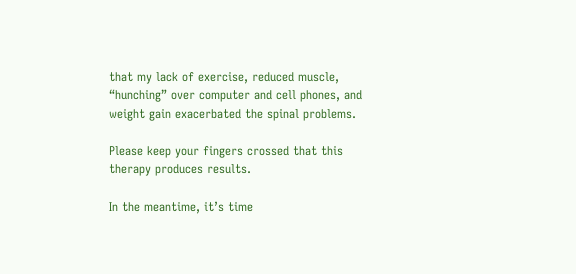that my lack of exercise, reduced muscle, “hunching” over computer and cell phones, and weight gain exacerbated the spinal problems.

Please keep your fingers crossed that this therapy produces results.

In the meantime, it’s time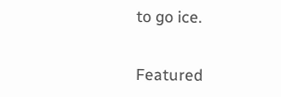to go ice.


Featured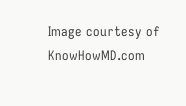Image courtesy of KnowHowMD.com